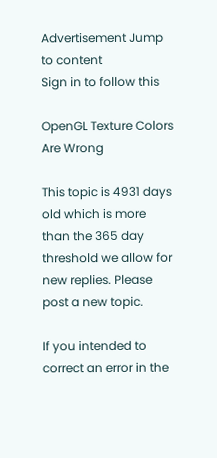Advertisement Jump to content
Sign in to follow this

OpenGL Texture Colors Are Wrong

This topic is 4931 days old which is more than the 365 day threshold we allow for new replies. Please post a new topic.

If you intended to correct an error in the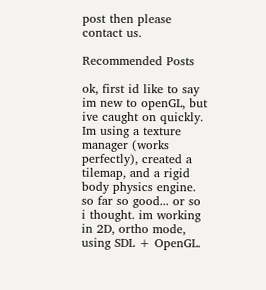post then please contact us.

Recommended Posts

ok, first id like to say im new to openGL, but ive caught on quickly. Im using a texture manager (works perfectly), created a tilemap, and a rigid body physics engine. so far so good... or so i thought. im working in 2D, ortho mode, using SDL + OpenGL.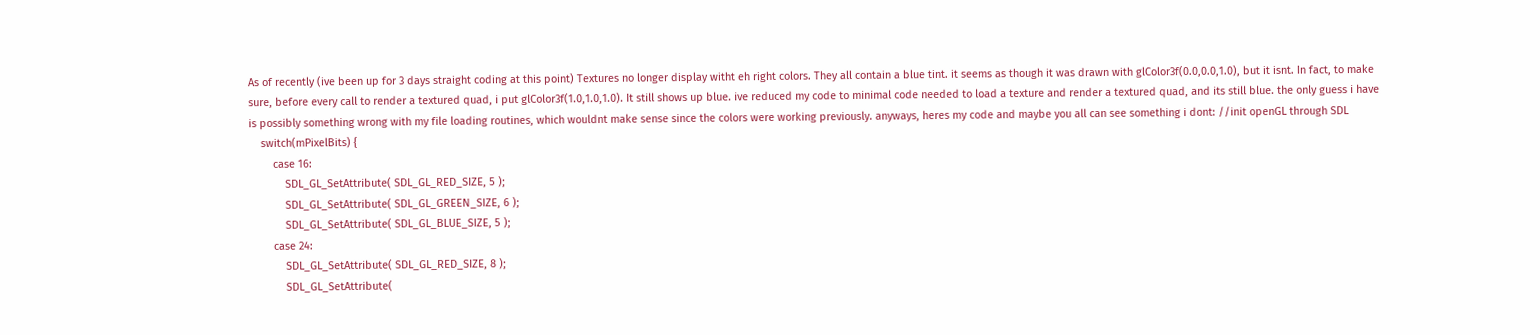As of recently (ive been up for 3 days straight coding at this point) Textures no longer display witht eh right colors. They all contain a blue tint. it seems as though it was drawn with glColor3f(0.0,0.0,1.0), but it isnt. In fact, to make sure, before every call to render a textured quad, i put glColor3f(1.0,1.0,1.0). It still shows up blue. ive reduced my code to minimal code needed to load a texture and render a textured quad, and its still blue. the only guess i have is possibly something wrong with my file loading routines, which wouldnt make sense since the colors were working previously. anyways, heres my code and maybe you all can see something i dont: //init openGL through SDL
    switch(mPixelBits) {
        case 16:
            SDL_GL_SetAttribute( SDL_GL_RED_SIZE, 5 );
            SDL_GL_SetAttribute( SDL_GL_GREEN_SIZE, 6 );
            SDL_GL_SetAttribute( SDL_GL_BLUE_SIZE, 5 );
        case 24:
            SDL_GL_SetAttribute( SDL_GL_RED_SIZE, 8 );
            SDL_GL_SetAttribute(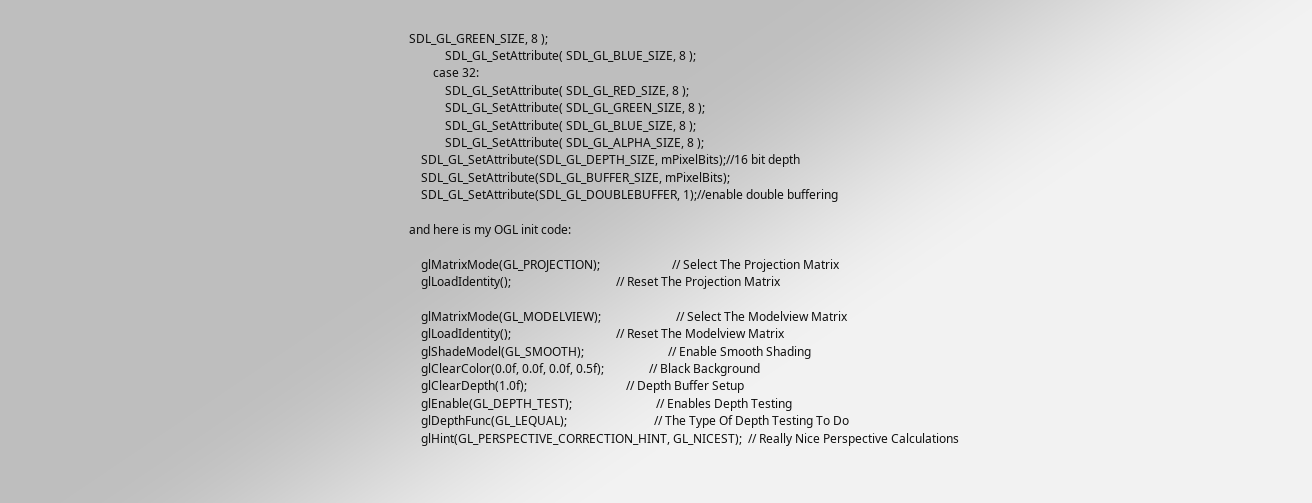SDL_GL_GREEN_SIZE, 8 );
            SDL_GL_SetAttribute( SDL_GL_BLUE_SIZE, 8 );
        case 32:
            SDL_GL_SetAttribute( SDL_GL_RED_SIZE, 8 );
            SDL_GL_SetAttribute( SDL_GL_GREEN_SIZE, 8 );
            SDL_GL_SetAttribute( SDL_GL_BLUE_SIZE, 8 );
            SDL_GL_SetAttribute( SDL_GL_ALPHA_SIZE, 8 );
    SDL_GL_SetAttribute(SDL_GL_DEPTH_SIZE, mPixelBits);//16 bit depth
    SDL_GL_SetAttribute(SDL_GL_BUFFER_SIZE, mPixelBits);
    SDL_GL_SetAttribute(SDL_GL_DOUBLEBUFFER, 1);//enable double buffering

and here is my OGL init code:

    glMatrixMode(GL_PROJECTION);                        // Select The Projection Matrix
    glLoadIdentity();                                   // Reset The Projection Matrix

    glMatrixMode(GL_MODELVIEW);                         // Select The Modelview Matrix
    glLoadIdentity();                                   // Reset The Modelview Matrix
    glShadeModel(GL_SMOOTH);                            // Enable Smooth Shading
    glClearColor(0.0f, 0.0f, 0.0f, 0.5f);               // Black Background
    glClearDepth(1.0f);                                 // Depth Buffer Setup
    glEnable(GL_DEPTH_TEST);                            // Enables Depth Testing
    glDepthFunc(GL_LEQUAL);                             // The Type Of Depth Testing To Do
    glHint(GL_PERSPECTIVE_CORRECTION_HINT, GL_NICEST);  // Really Nice Perspective Calculations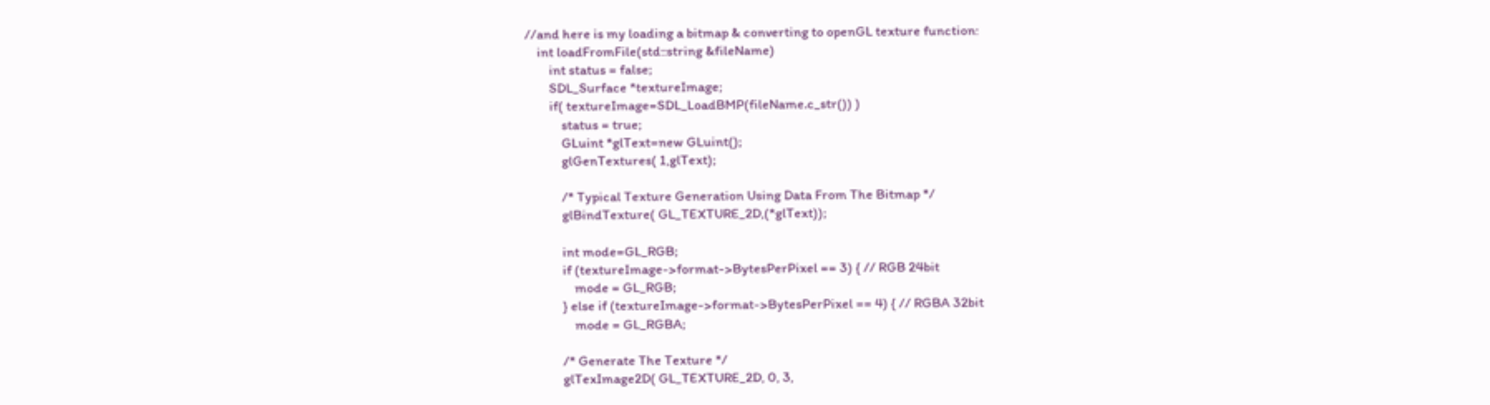//and here is my loading a bitmap & converting to openGL texture function:
    int loadFromFile(std::string &fileName)
        int status = false;
        SDL_Surface *textureImage;
        if( textureImage=SDL_LoadBMP(fileName.c_str()) )
            status = true;
            GLuint *glText=new GLuint();
            glGenTextures( 1,glText);

            /* Typical Texture Generation Using Data From The Bitmap */
            glBindTexture( GL_TEXTURE_2D,(*glText));

            int mode=GL_RGB;
            if (textureImage->format->BytesPerPixel == 3) { // RGB 24bit
                mode = GL_RGB;
            } else if (textureImage->format->BytesPerPixel == 4) { // RGBA 32bit
                mode = GL_RGBA;

            /* Generate The Texture */
            glTexImage2D( GL_TEXTURE_2D, 0, 3,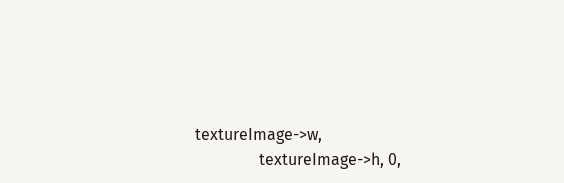textureImage->w,
                textureImage->h, 0,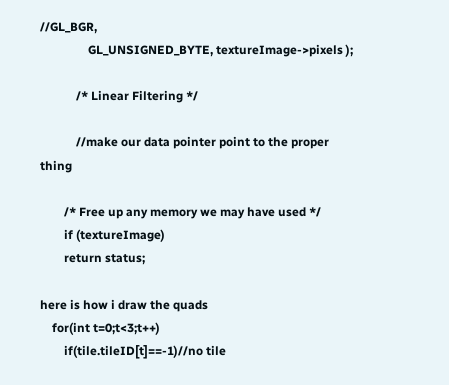//GL_BGR,
                GL_UNSIGNED_BYTE, textureImage->pixels );

            /* Linear Filtering */

            //make our data pointer point to the proper thing

        /* Free up any memory we may have used */
        if (textureImage)
        return status;

here is how i draw the quads
    for(int t=0;t<3;t++)
        if(tile.tileID[t]==-1)//no tile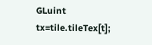GLuint tx=tile.tileTex[t];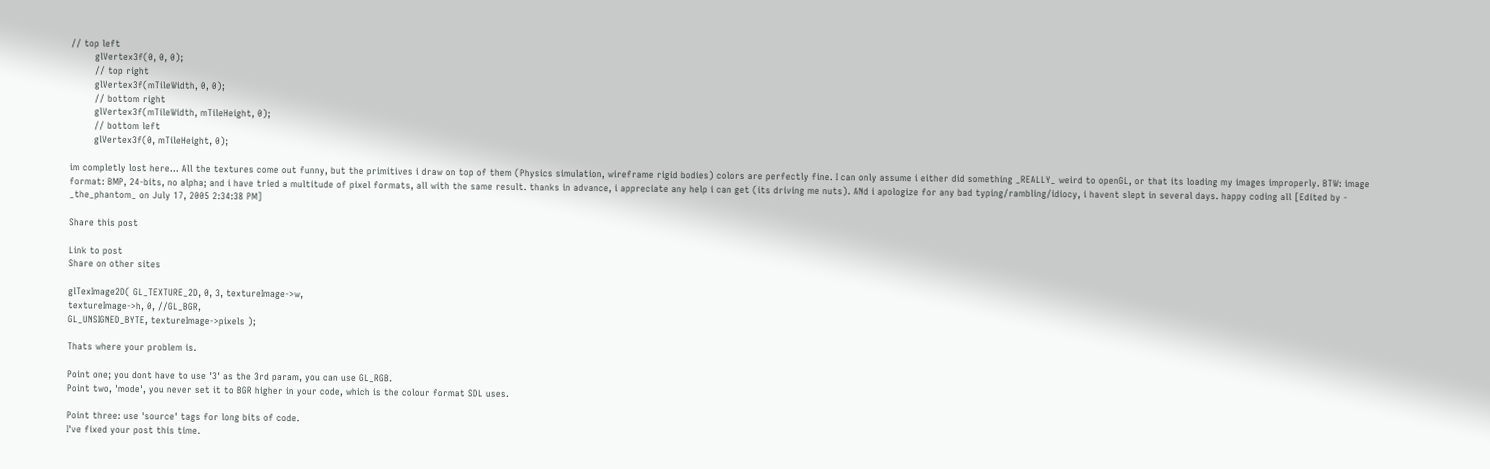// top left
        glVertex3f(0, 0, 0);
        // top right
        glVertex3f(mTileWidth, 0, 0);
        // bottom right
        glVertex3f(mTileWidth, mTileHeight, 0);
        // bottom left
        glVertex3f(0, mTileHeight, 0);

im completly lost here... All the textures come out funny, but the primitives i draw on top of them (Physics simulation, wireframe rigid bodies) colors are perfectly fine. I can only assume i either did something _REALLY_ weird to openGL, or that its loading my images improperly. BTW: image format: BMP, 24-bits, no alpha; and i have tried a multitude of pixel formats, all with the same result. thanks in advance, i appreciate any help i can get (its driving me nuts). ANd i apologize for any bad typing/rambling/idiocy, i havent slept in several days. happy coding all [Edited by - _the_phantom_ on July 17, 2005 2:34:38 PM]

Share this post

Link to post
Share on other sites

glTexImage2D( GL_TEXTURE_2D, 0, 3, textureImage->w,
textureImage->h, 0, //GL_BGR,
GL_UNSIGNED_BYTE, textureImage->pixels );

Thats where your problem is.

Point one; you dont have to use '3' as the 3rd param, you can use GL_RGB.
Point two, 'mode', you never set it to BGR higher in your code, which is the colour format SDL uses.

Point three: use 'source' tags for long bits of code.
I've fixed your post this time.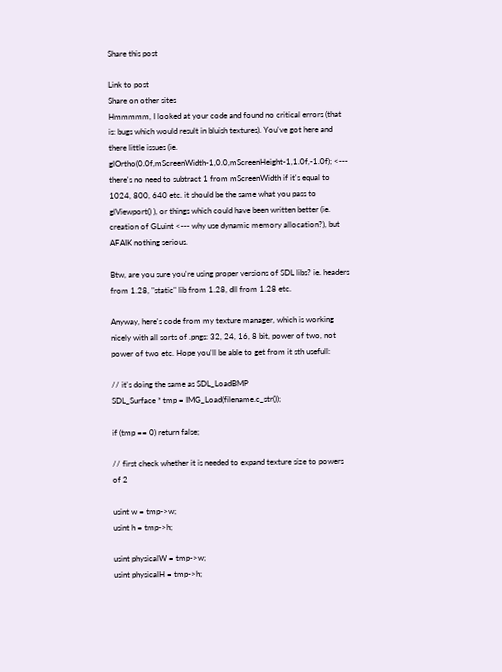Share this post

Link to post
Share on other sites
Hmmmmm, I looked at your code and found no critical errors (that is: bugs which would result in bluish textures). You've got here and there little issues (ie. glOrtho(0.0f,mScreenWidth-1,0.0,mScreenHeight-1,1.0f,-1.0f); <--- there's no need to subtract 1 from mScreenWidth if it's equal to 1024, 800, 640 etc. it should be the same what you pass to glViewport() ), or things which could have been written better (ie. creation of GLuint <--- why use dynamic memory allocation?), but AFAIK nothing serious.

Btw, are you sure you're using proper versions of SDL libs? ie. headers from 1.28, "static" lib from 1.28, dll from 1.28 etc.

Anyway, here's code from my texture manager, which is working nicely with all sorts of .pngs: 32, 24, 16, 8 bit, power of two, not power of two etc. Hope you'll be able to get from it sth usefull:

// it's doing the same as SDL_LoadBMP
SDL_Surface * tmp = IMG_Load(filename.c_str());

if (tmp == 0) return false;

// first check whether it is needed to expand texture size to powers of 2

usint w = tmp->w;
usint h = tmp->h;

usint physicalW = tmp->w;
usint physicalH = tmp->h;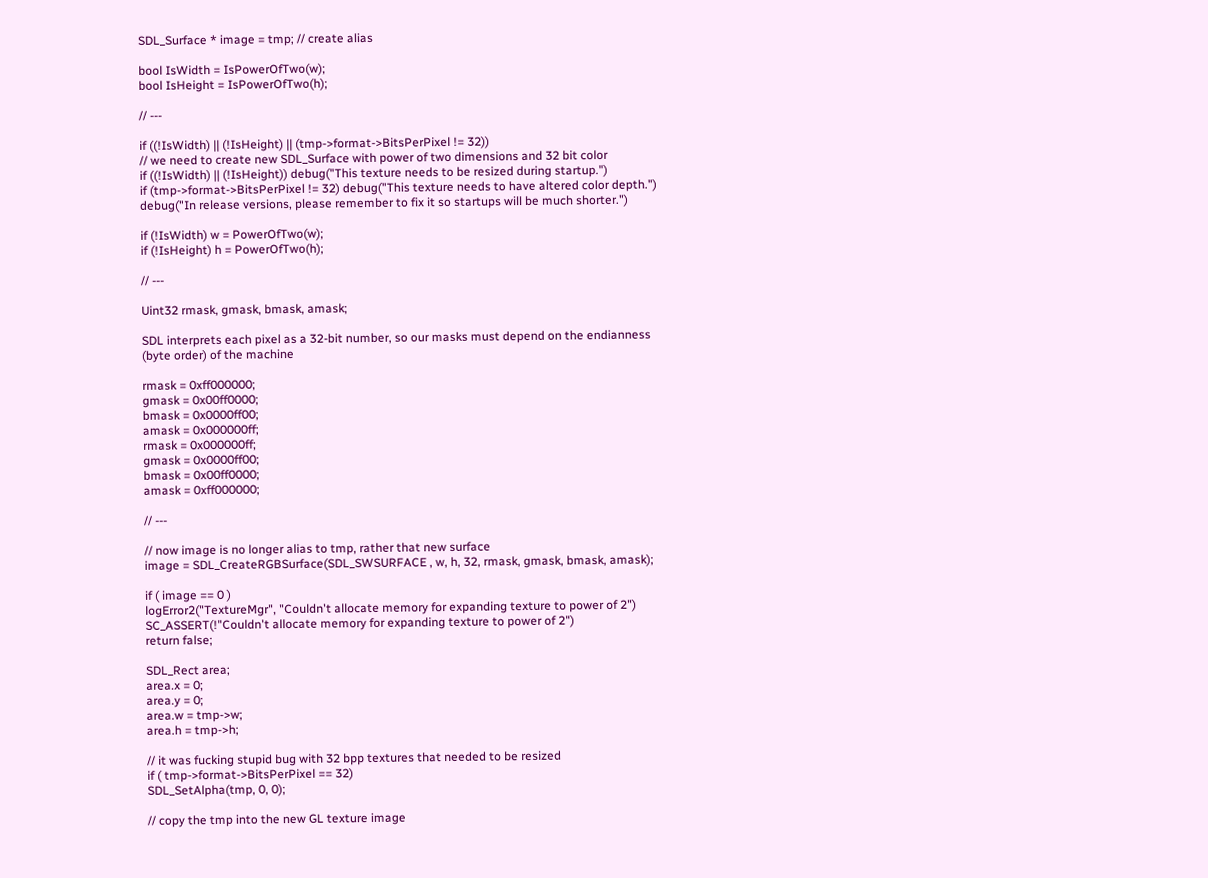SDL_Surface * image = tmp; // create alias

bool IsWidth = IsPowerOfTwo(w);
bool IsHeight = IsPowerOfTwo(h);

// ---

if ((!IsWidth) || (!IsHeight) || (tmp->format->BitsPerPixel != 32))
// we need to create new SDL_Surface with power of two dimensions and 32 bit color
if ((!IsWidth) || (!IsHeight)) debug("This texture needs to be resized during startup.")
if (tmp->format->BitsPerPixel != 32) debug("This texture needs to have altered color depth.")
debug("In release versions, please remember to fix it so startups will be much shorter.")

if (!IsWidth) w = PowerOfTwo(w);
if (!IsHeight) h = PowerOfTwo(h);

// ---

Uint32 rmask, gmask, bmask, amask;

SDL interprets each pixel as a 32-bit number, so our masks must depend on the endianness
(byte order) of the machine

rmask = 0xff000000;
gmask = 0x00ff0000;
bmask = 0x0000ff00;
amask = 0x000000ff;
rmask = 0x000000ff;
gmask = 0x0000ff00;
bmask = 0x00ff0000;
amask = 0xff000000;

// ---

// now image is no longer alias to tmp, rather that new surface
image = SDL_CreateRGBSurface(SDL_SWSURFACE , w, h, 32, rmask, gmask, bmask, amask);

if ( image == 0 )
logError2("TextureMgr", "Couldn't allocate memory for expanding texture to power of 2")
SC_ASSERT(!"Couldn't allocate memory for expanding texture to power of 2")
return false;

SDL_Rect area;
area.x = 0;
area.y = 0;
area.w = tmp->w;
area.h = tmp->h;

// it was fucking stupid bug with 32 bpp textures that needed to be resized
if ( tmp->format->BitsPerPixel == 32)
SDL_SetAlpha(tmp, 0, 0);

// copy the tmp into the new GL texture image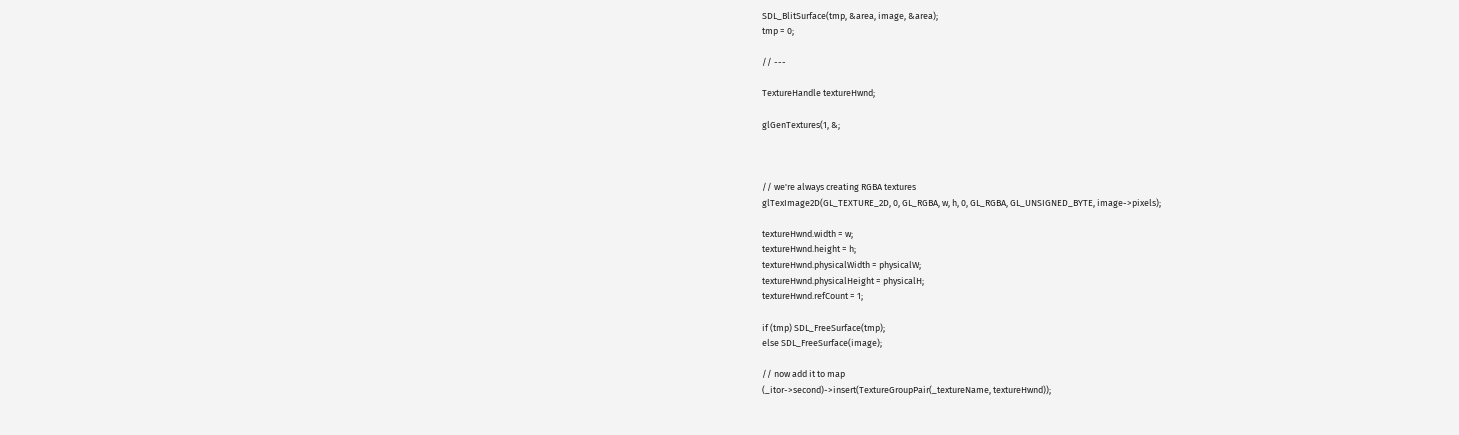SDL_BlitSurface(tmp, &area, image, &area);
tmp = 0;

// ---

TextureHandle textureHwnd;

glGenTextures(1, &;



// we're always creating RGBA textures
glTexImage2D(GL_TEXTURE_2D, 0, GL_RGBA, w, h, 0, GL_RGBA, GL_UNSIGNED_BYTE, image->pixels);

textureHwnd.width = w;
textureHwnd.height = h;
textureHwnd.physicalWidth = physicalW;
textureHwnd.physicalHeight = physicalH;
textureHwnd.refCount = 1;

if (tmp) SDL_FreeSurface(tmp);
else SDL_FreeSurface(image);

// now add it to map
(_itor->second)->insert(TextureGroupPair(_textureName, textureHwnd));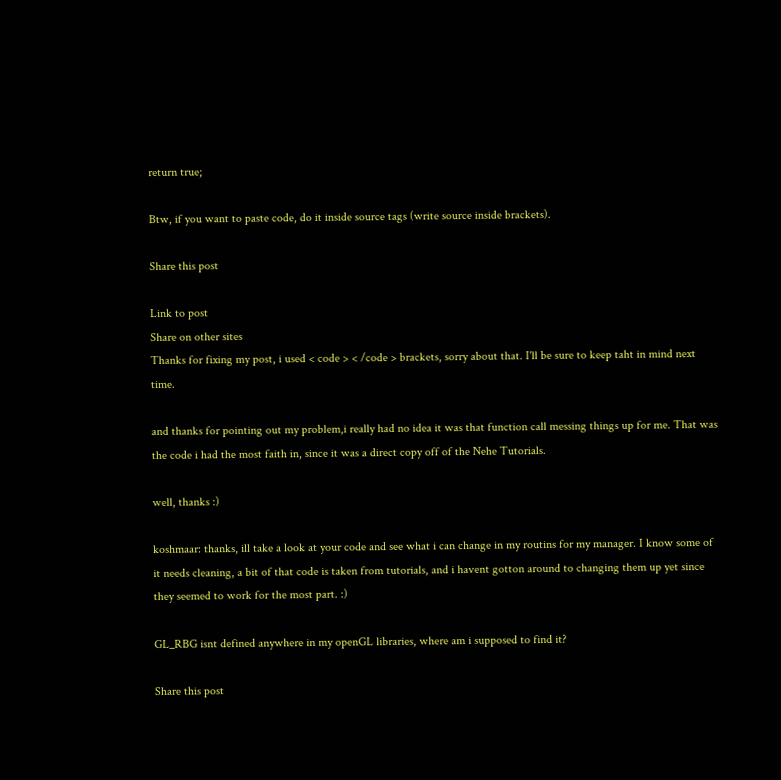return true;

Btw, if you want to paste code, do it inside source tags (write source inside brackets).

Share this post

Link to post
Share on other sites
Thanks for fixing my post, i used < code > < /code > brackets, sorry about that. I'll be sure to keep taht in mind next time.

and thanks for pointing out my problem,i really had no idea it was that function call messing things up for me. That was the code i had the most faith in, since it was a direct copy off of the Nehe Tutorials.

well, thanks :)

koshmaar: thanks, ill take a look at your code and see what i can change in my routins for my manager. I know some of it needs cleaning, a bit of that code is taken from tutorials, and i havent gotton around to changing them up yet since they seemed to work for the most part. :)

GL_RBG isnt defined anywhere in my openGL libraries, where am i supposed to find it?

Share this post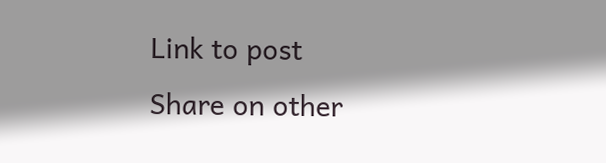Link to post
Share on other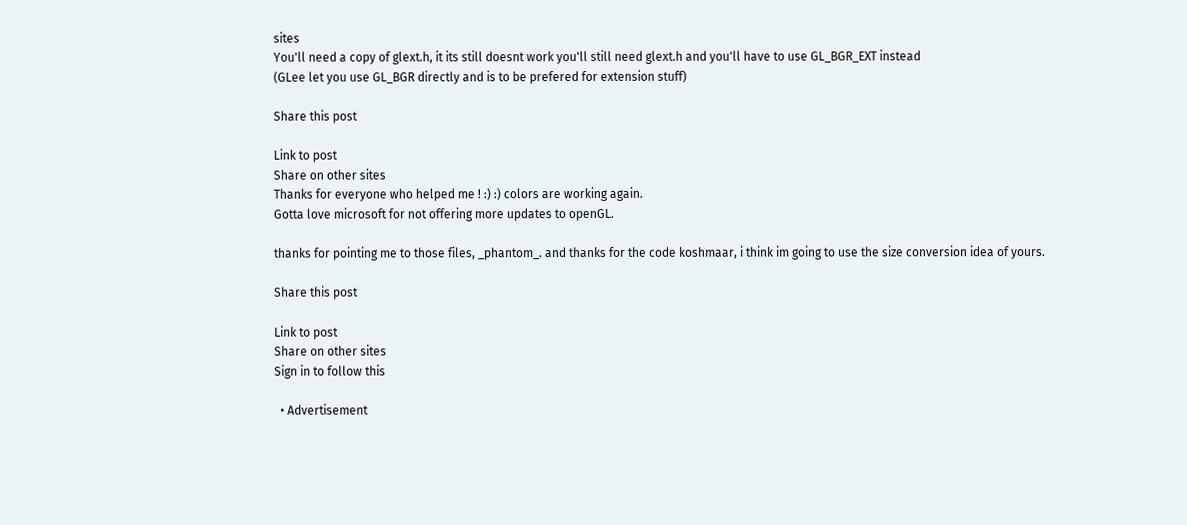sites
You'll need a copy of glext.h, it its still doesnt work you'll still need glext.h and you'll have to use GL_BGR_EXT instead
(GLee let you use GL_BGR directly and is to be prefered for extension stuff)

Share this post

Link to post
Share on other sites
Thanks for everyone who helped me ! :) :) colors are working again.
Gotta love microsoft for not offering more updates to openGL.

thanks for pointing me to those files, _phantom_. and thanks for the code koshmaar, i think im going to use the size conversion idea of yours.

Share this post

Link to post
Share on other sites
Sign in to follow this

  • Advertisement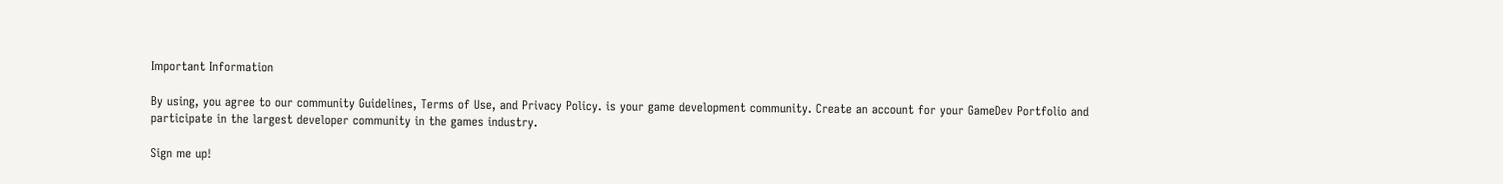Important Information

By using, you agree to our community Guidelines, Terms of Use, and Privacy Policy. is your game development community. Create an account for your GameDev Portfolio and participate in the largest developer community in the games industry.

Sign me up!